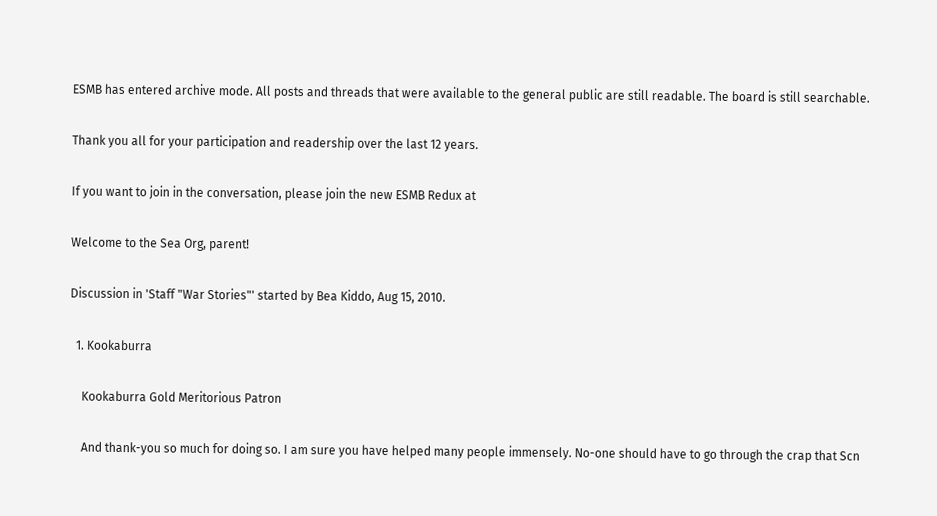ESMB has entered archive mode. All posts and threads that were available to the general public are still readable. The board is still searchable.

Thank you all for your participation and readership over the last 12 years.

If you want to join in the conversation, please join the new ESMB Redux at

Welcome to the Sea Org, parent!

Discussion in 'Staff "War Stories"' started by Bea Kiddo, Aug 15, 2010.

  1. Kookaburra

    Kookaburra Gold Meritorious Patron

    And thank-you so much for doing so. I am sure you have helped many people immensely. No-one should have to go through the crap that Scn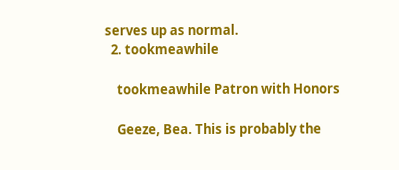serves up as normal.
  2. tookmeawhile

    tookmeawhile Patron with Honors

    Geeze, Bea. This is probably the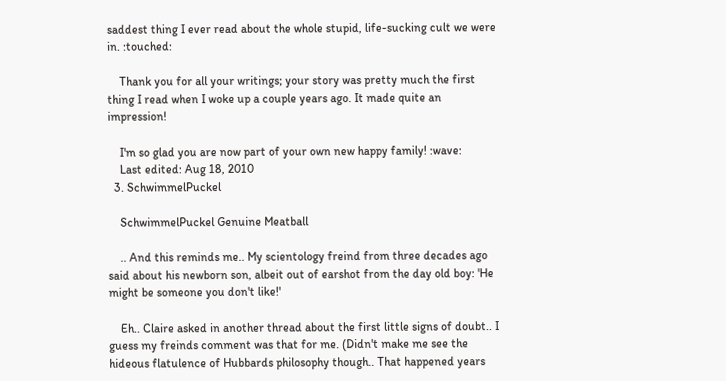saddest thing I ever read about the whole stupid, life-sucking cult we were in. :touched:

    Thank you for all your writings; your story was pretty much the first thing I read when I woke up a couple years ago. It made quite an impression!

    I'm so glad you are now part of your own new happy family! :wave:
    Last edited: Aug 18, 2010
  3. SchwimmelPuckel

    SchwimmelPuckel Genuine Meatball

    .. And this reminds me.. My scientology freind from three decades ago said about his newborn son, albeit out of earshot from the day old boy: 'He might be someone you don't like!'

    Eh.. Claire asked in another thread about the first little signs of doubt.. I guess my freinds comment was that for me. (Didn't make me see the hideous flatulence of Hubbards philosophy though.. That happened years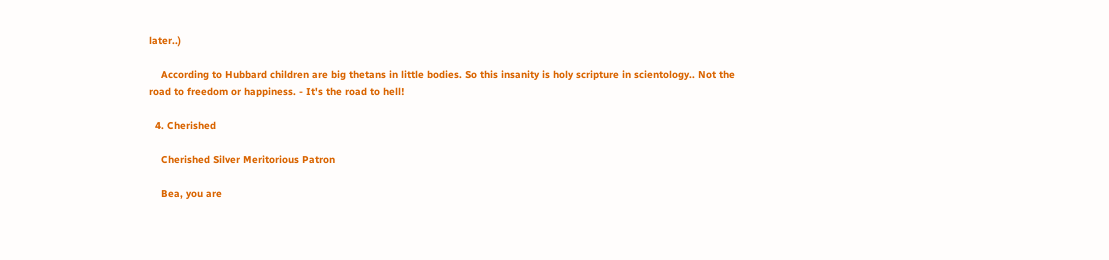later..)

    According to Hubbard children are big thetans in little bodies. So this insanity is holy scripture in scientology.. Not the road to freedom or happiness. - It's the road to hell!

  4. Cherished

    Cherished Silver Meritorious Patron

    Bea, you are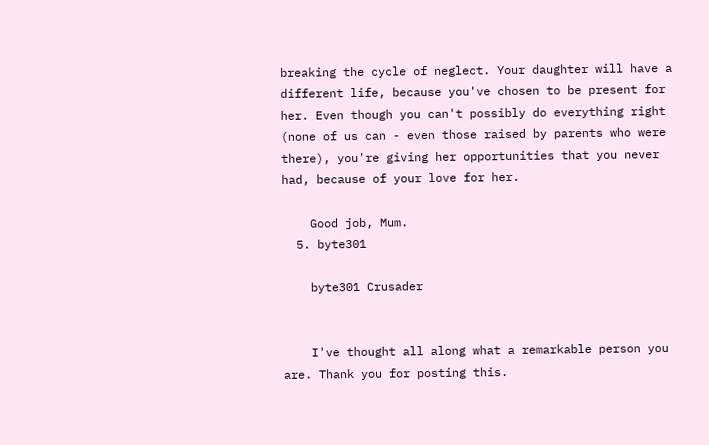breaking the cycle of neglect. Your daughter will have a different life, because you've chosen to be present for her. Even though you can't possibly do everything right (none of us can - even those raised by parents who were there), you're giving her opportunities that you never had, because of your love for her.

    Good job, Mum.
  5. byte301

    byte301 Crusader


    I've thought all along what a remarkable person you are. Thank you for posting this.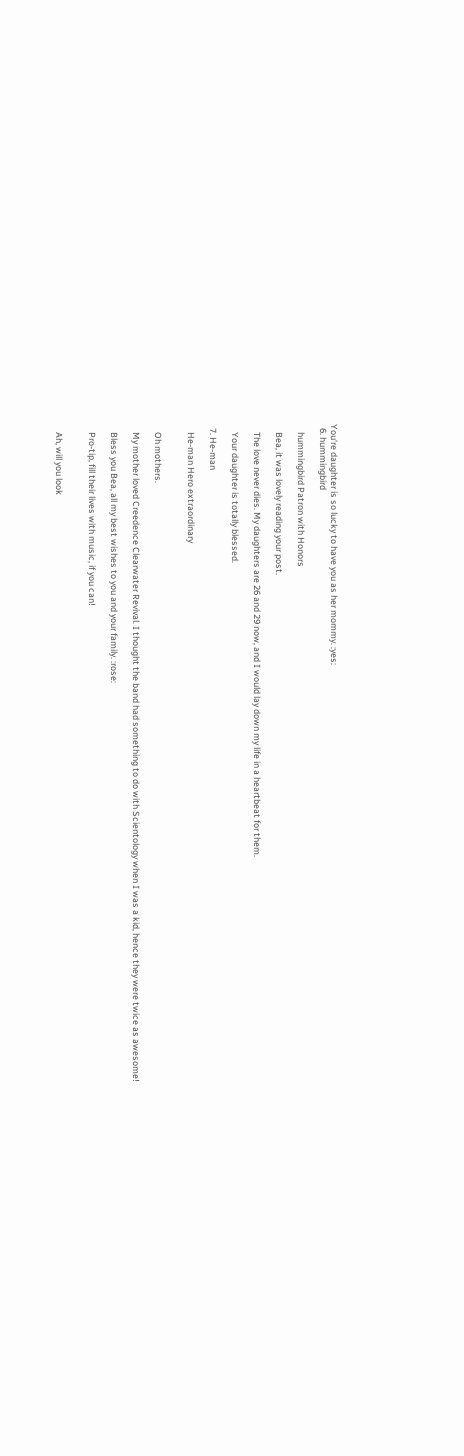You're daughter is so lucky to have you as her mommy. :yes:
  6. hummingbird

    hummingbird Patron with Honors

    Bea, it was lovely reading your post.

    The love never dies. My daughters are 26 and 29 now, and I would lay down my life in a heartbeat for them.

    Your daughter is totally blessed.

  7. He-man

    He-man Hero extraordinary


    Oh mothers.

    My mother loved Creedence Clearwater Revival. I thought the band had something to do with Scientology when I was a kid, hence they were twice as awesome!

    Bless you Bea, all my best wishes to you and your family. :rose:

    Pro-tip, fill their lives with music, if you can!


    Ah, will you look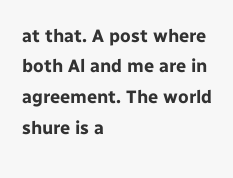at that. A post where both Al and me are in agreement. The world shure is a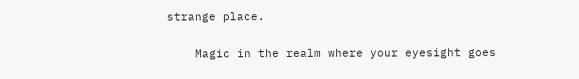strange place.

    Magic in the realm where your eyesight goes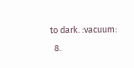to dark. :vacuum:
  8.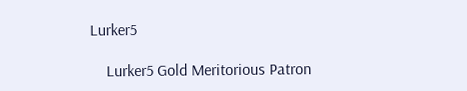Lurker5

    Lurker5 Gold Meritorious Patron